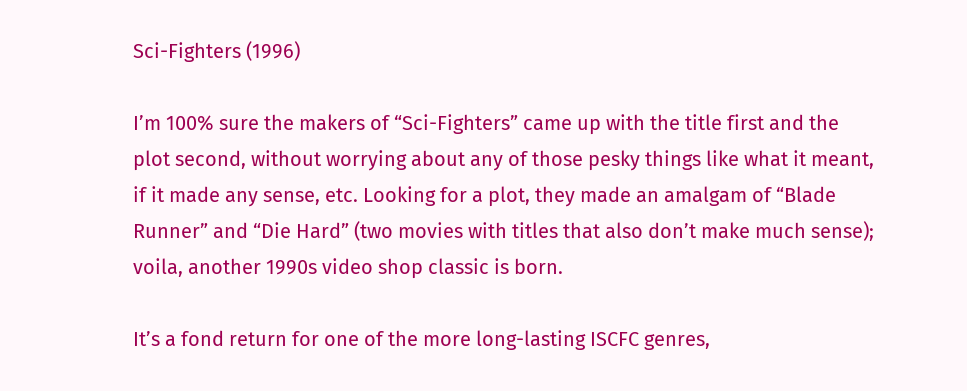Sci-Fighters (1996)

I’m 100% sure the makers of “Sci-Fighters” came up with the title first and the plot second, without worrying about any of those pesky things like what it meant, if it made any sense, etc. Looking for a plot, they made an amalgam of “Blade Runner” and “Die Hard” (two movies with titles that also don’t make much sense); voila, another 1990s video shop classic is born.

It’s a fond return for one of the more long-lasting ISCFC genres,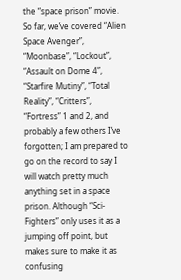the “space prison” movie. So far, we’ve covered “Alien Space Avenger”, “Moonbase”, “Lockout”, “Assault on Dome 4”, “Starfire Mutiny”, “Total Reality”, “Critters”, “Fortress” 1 and 2, and probably a few others I’ve forgotten; I am prepared to go on the record to say I will watch pretty much anything set in a space prison. Although “Sci-Fighters” only uses it as a jumping off point, but makes sure to make it as confusing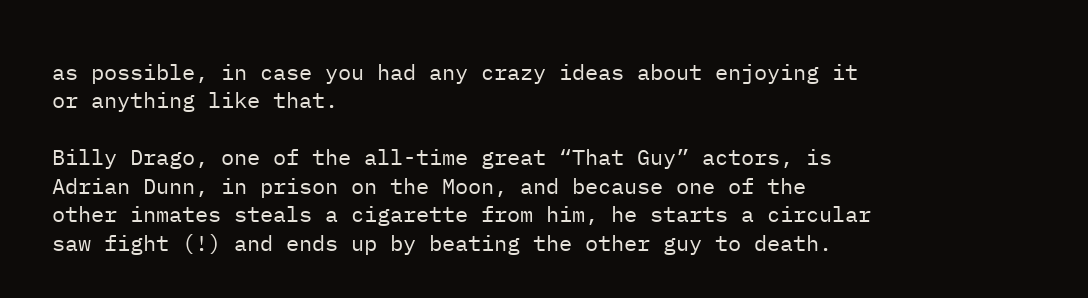as possible, in case you had any crazy ideas about enjoying it or anything like that.

Billy Drago, one of the all-time great “That Guy” actors, is Adrian Dunn, in prison on the Moon, and because one of the other inmates steals a cigarette from him, he starts a circular saw fight (!) and ends up by beating the other guy to death.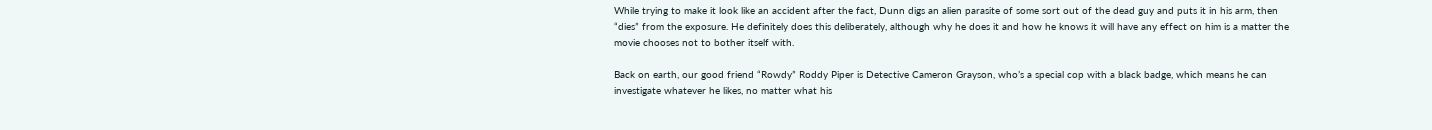While trying to make it look like an accident after the fact, Dunn digs an alien parasite of some sort out of the dead guy and puts it in his arm, then “dies” from the exposure. He definitely does this deliberately, although why he does it and how he knows it will have any effect on him is a matter the movie chooses not to bother itself with.

Back on earth, our good friend “Rowdy” Roddy Piper is Detective Cameron Grayson, who’s a special cop with a black badge, which means he can investigate whatever he likes, no matter what his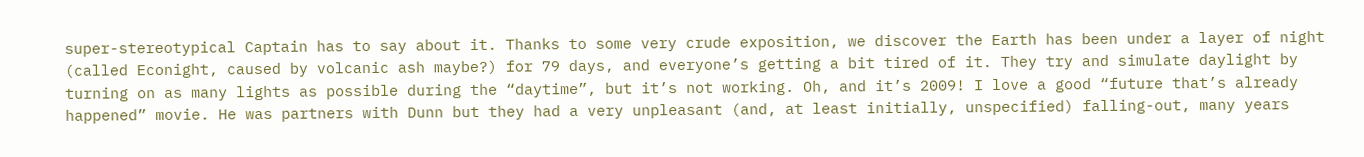super-stereotypical Captain has to say about it. Thanks to some very crude exposition, we discover the Earth has been under a layer of night (called Econight, caused by volcanic ash maybe?) for 79 days, and everyone’s getting a bit tired of it. They try and simulate daylight by turning on as many lights as possible during the “daytime”, but it’s not working. Oh, and it’s 2009! I love a good “future that’s already happened” movie. He was partners with Dunn but they had a very unpleasant (and, at least initially, unspecified) falling-out, many years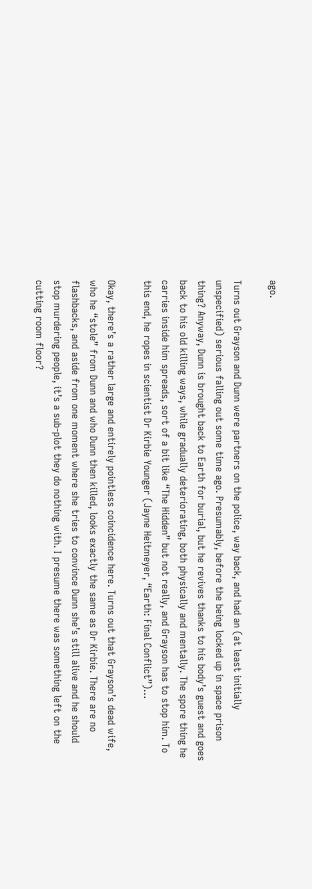ago.

Turns out Grayson and Dunn were partners on the police, way back, and had an (at least initially unspecified) serious falling out some time ago. Presumably, before the being locked up in space prison thing? Anyway, Dunn is brought back to Earth for burial, but he revives thanks to his body’s guest and goes back to his old killing ways, while gradually deteriorating, both physically and mentally. The spore thing he carries inside him spreads, sort of a bit like “The Hidden” but not really, and Grayson has to stop him. To this end, he ropes in scientist Dr Kirbie Younger (Jayne Heitmeyer, “Earth: Final Conflict”)…

Okay, there’s a rather large and entirely pointless coincidence here. Turns out that Grayson’s dead wife, who he “stole” from Dunn and who Dunn then killed, looks exactly the same as Dr Kirbie. There are no flashbacks, and aside from one moment where she tries to convince Dunn she’s still alive and he should stop murdering people, it’s a sub-plot they do nothing with. I presume there was something left on the cutting room floor?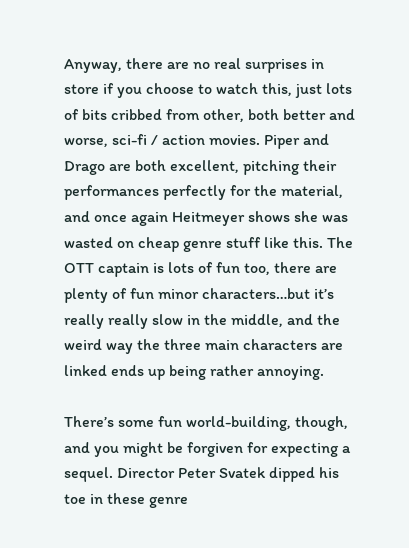Anyway, there are no real surprises in store if you choose to watch this, just lots of bits cribbed from other, both better and worse, sci-fi / action movies. Piper and Drago are both excellent, pitching their performances perfectly for the material, and once again Heitmeyer shows she was wasted on cheap genre stuff like this. The OTT captain is lots of fun too, there are plenty of fun minor characters…but it’s really really slow in the middle, and the weird way the three main characters are linked ends up being rather annoying.

There’s some fun world-building, though, and you might be forgiven for expecting a sequel. Director Peter Svatek dipped his toe in these genre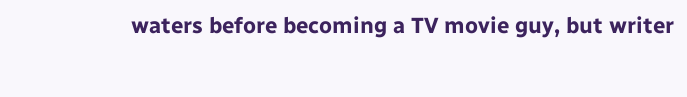waters before becoming a TV movie guy, but writer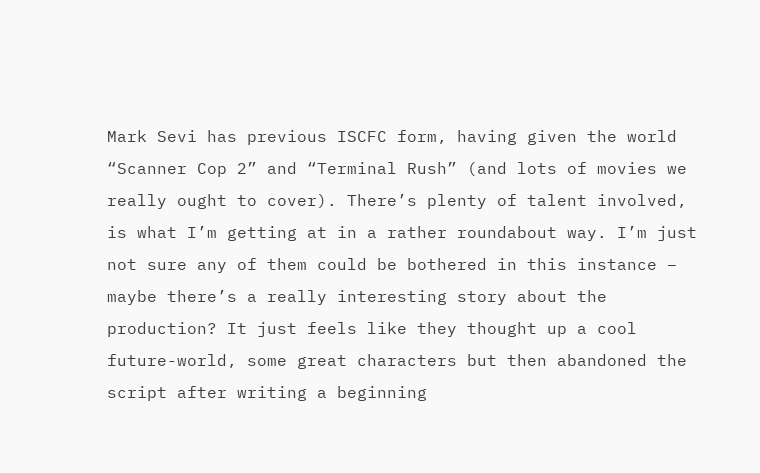Mark Sevi has previous ISCFC form, having given the world “Scanner Cop 2” and “Terminal Rush” (and lots of movies we really ought to cover). There’s plenty of talent involved, is what I’m getting at in a rather roundabout way. I’m just not sure any of them could be bothered in this instance – maybe there’s a really interesting story about the production? It just feels like they thought up a cool future-world, some great characters but then abandoned the script after writing a beginning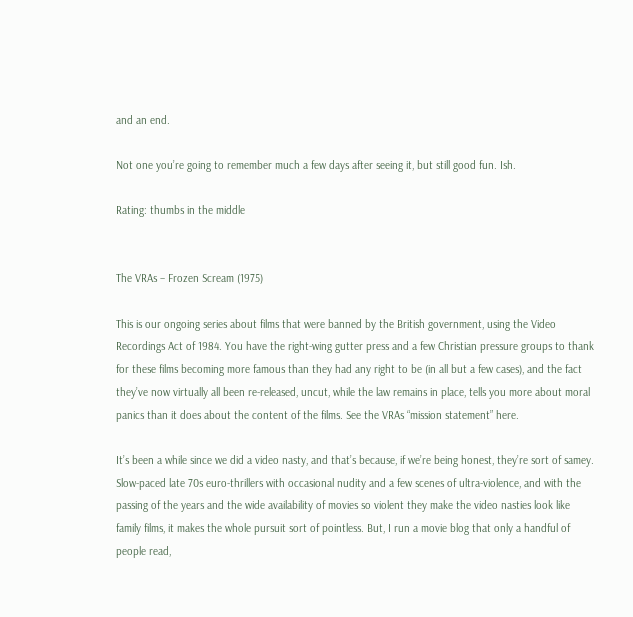and an end.

Not one you’re going to remember much a few days after seeing it, but still good fun. Ish.

Rating: thumbs in the middle


The VRAs – Frozen Scream (1975)

This is our ongoing series about films that were banned by the British government, using the Video Recordings Act of 1984. You have the right-wing gutter press and a few Christian pressure groups to thank for these films becoming more famous than they had any right to be (in all but a few cases), and the fact they’ve now virtually all been re-released, uncut, while the law remains in place, tells you more about moral panics than it does about the content of the films. See the VRAs “mission statement” here.

It’s been a while since we did a video nasty, and that’s because, if we’re being honest, they’re sort of samey. Slow-paced late 70s euro-thrillers with occasional nudity and a few scenes of ultra-violence, and with the passing of the years and the wide availability of movies so violent they make the video nasties look like family films, it makes the whole pursuit sort of pointless. But, I run a movie blog that only a handful of people read,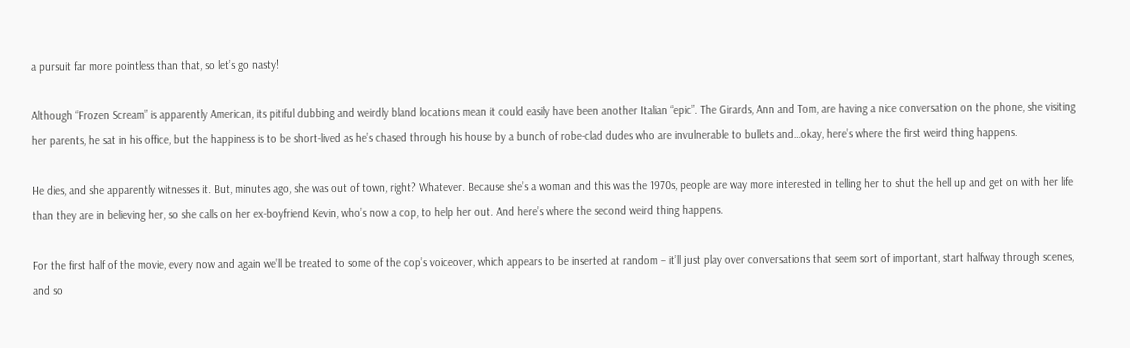a pursuit far more pointless than that, so let’s go nasty!

Although “Frozen Scream” is apparently American, its pitiful dubbing and weirdly bland locations mean it could easily have been another Italian “epic”. The Girards, Ann and Tom, are having a nice conversation on the phone, she visiting her parents, he sat in his office, but the happiness is to be short-lived as he’s chased through his house by a bunch of robe-clad dudes who are invulnerable to bullets and…okay, here’s where the first weird thing happens.

He dies, and she apparently witnesses it. But, minutes ago, she was out of town, right? Whatever. Because she’s a woman and this was the 1970s, people are way more interested in telling her to shut the hell up and get on with her life than they are in believing her, so she calls on her ex-boyfriend Kevin, who’s now a cop, to help her out. And here’s where the second weird thing happens.

For the first half of the movie, every now and again we’ll be treated to some of the cop’s voiceover, which appears to be inserted at random – it’ll just play over conversations that seem sort of important, start halfway through scenes, and so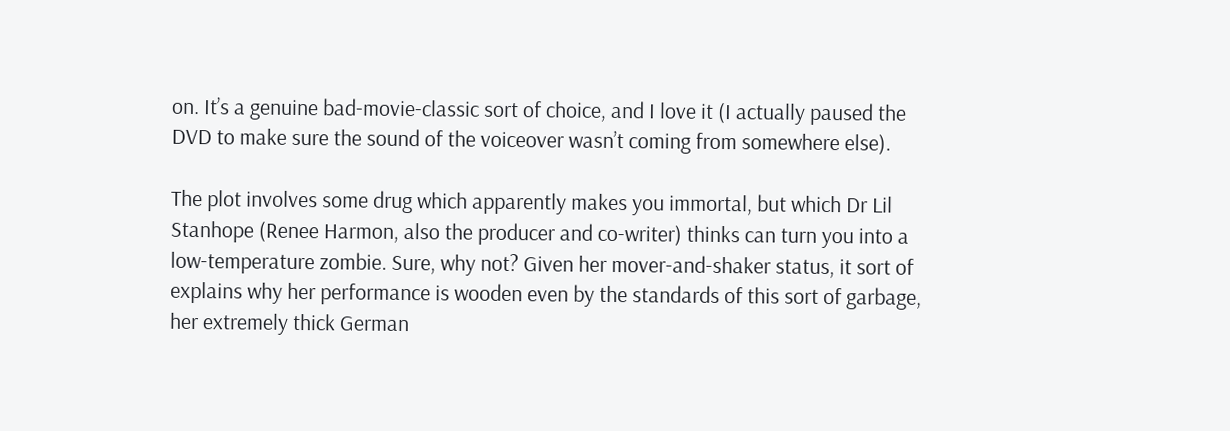on. It’s a genuine bad-movie-classic sort of choice, and I love it (I actually paused the DVD to make sure the sound of the voiceover wasn’t coming from somewhere else).

The plot involves some drug which apparently makes you immortal, but which Dr Lil Stanhope (Renee Harmon, also the producer and co-writer) thinks can turn you into a low-temperature zombie. Sure, why not? Given her mover-and-shaker status, it sort of explains why her performance is wooden even by the standards of this sort of garbage, her extremely thick German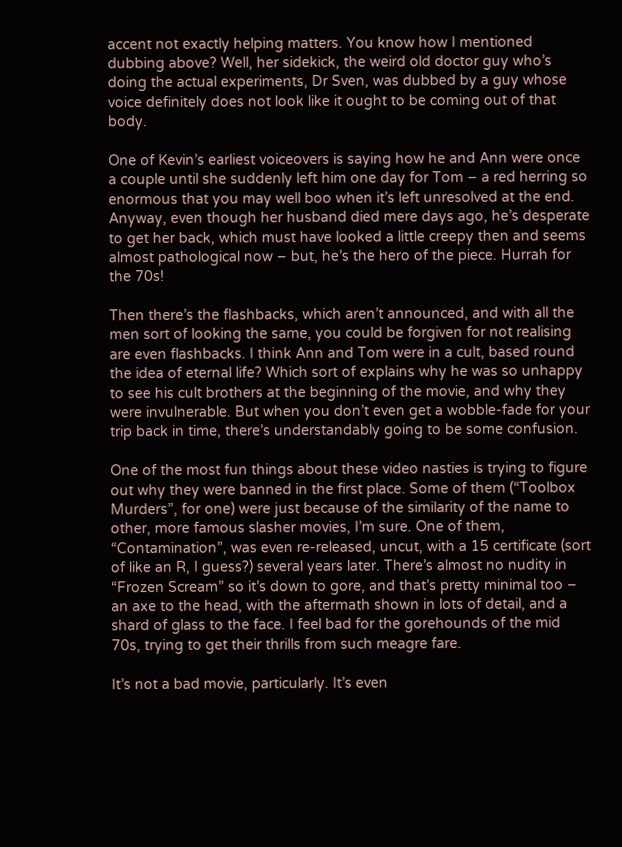accent not exactly helping matters. You know how I mentioned dubbing above? Well, her sidekick, the weird old doctor guy who’s doing the actual experiments, Dr Sven, was dubbed by a guy whose voice definitely does not look like it ought to be coming out of that body.

One of Kevin’s earliest voiceovers is saying how he and Ann were once a couple until she suddenly left him one day for Tom – a red herring so enormous that you may well boo when it’s left unresolved at the end. Anyway, even though her husband died mere days ago, he’s desperate to get her back, which must have looked a little creepy then and seems almost pathological now – but, he’s the hero of the piece. Hurrah for the 70s!

Then there’s the flashbacks, which aren’t announced, and with all the men sort of looking the same, you could be forgiven for not realising are even flashbacks. I think Ann and Tom were in a cult, based round the idea of eternal life? Which sort of explains why he was so unhappy to see his cult brothers at the beginning of the movie, and why they were invulnerable. But when you don’t even get a wobble-fade for your trip back in time, there’s understandably going to be some confusion.

One of the most fun things about these video nasties is trying to figure out why they were banned in the first place. Some of them (“Toolbox Murders”, for one) were just because of the similarity of the name to other, more famous slasher movies, I’m sure. One of them, “Contamination”, was even re-released, uncut, with a 15 certificate (sort of like an R, I guess?) several years later. There’s almost no nudity in “Frozen Scream” so it’s down to gore, and that’s pretty minimal too – an axe to the head, with the aftermath shown in lots of detail, and a shard of glass to the face. I feel bad for the gorehounds of the mid 70s, trying to get their thrills from such meagre fare.

It’s not a bad movie, particularly. It’s even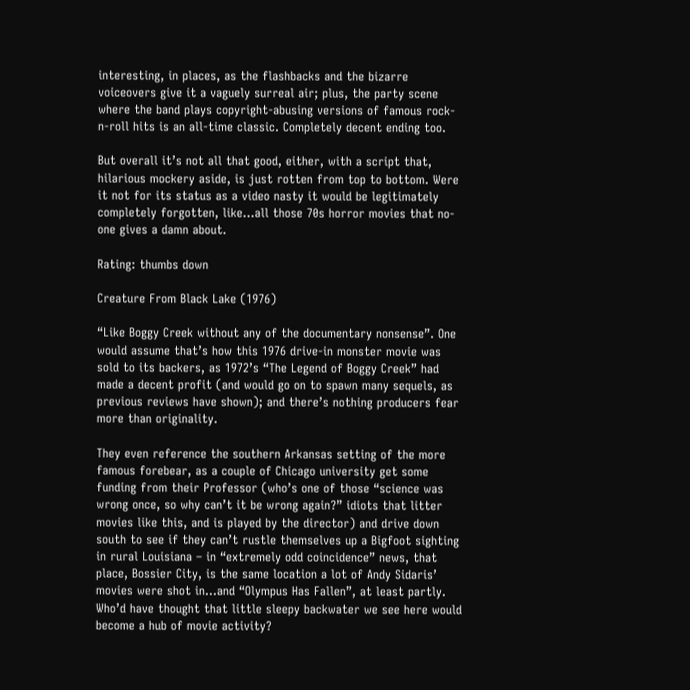interesting, in places, as the flashbacks and the bizarre voiceovers give it a vaguely surreal air; plus, the party scene where the band plays copyright-abusing versions of famous rock-n-roll hits is an all-time classic. Completely decent ending too.

But overall it’s not all that good, either, with a script that, hilarious mockery aside, is just rotten from top to bottom. Were it not for its status as a video nasty it would be legitimately completely forgotten, like…all those 70s horror movies that no-one gives a damn about.

Rating: thumbs down

Creature From Black Lake (1976)

“Like Boggy Creek without any of the documentary nonsense”. One would assume that’s how this 1976 drive-in monster movie was sold to its backers, as 1972’s “The Legend of Boggy Creek” had made a decent profit (and would go on to spawn many sequels, as previous reviews have shown); and there’s nothing producers fear more than originality.

They even reference the southern Arkansas setting of the more famous forebear, as a couple of Chicago university get some funding from their Professor (who’s one of those “science was wrong once, so why can’t it be wrong again?” idiots that litter movies like this, and is played by the director) and drive down south to see if they can’t rustle themselves up a Bigfoot sighting in rural Louisiana – in “extremely odd coincidence” news, that place, Bossier City, is the same location a lot of Andy Sidaris’ movies were shot in…and “Olympus Has Fallen”, at least partly. Who’d have thought that little sleepy backwater we see here would become a hub of movie activity?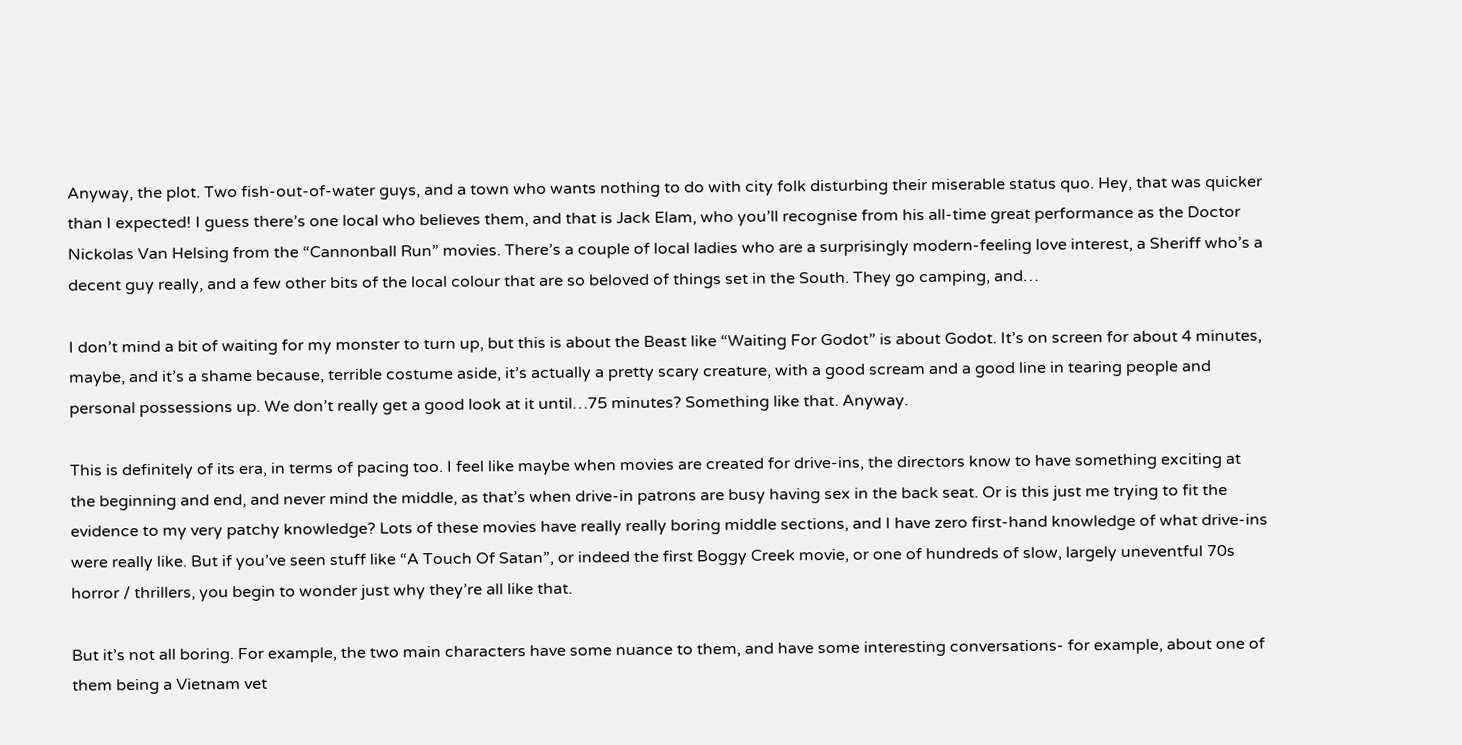Anyway, the plot. Two fish-out-of-water guys, and a town who wants nothing to do with city folk disturbing their miserable status quo. Hey, that was quicker than I expected! I guess there’s one local who believes them, and that is Jack Elam, who you’ll recognise from his all-time great performance as the Doctor Nickolas Van Helsing from the “Cannonball Run” movies. There’s a couple of local ladies who are a surprisingly modern-feeling love interest, a Sheriff who’s a decent guy really, and a few other bits of the local colour that are so beloved of things set in the South. They go camping, and…

I don’t mind a bit of waiting for my monster to turn up, but this is about the Beast like “Waiting For Godot” is about Godot. It’s on screen for about 4 minutes, maybe, and it’s a shame because, terrible costume aside, it’s actually a pretty scary creature, with a good scream and a good line in tearing people and personal possessions up. We don’t really get a good look at it until…75 minutes? Something like that. Anyway.

This is definitely of its era, in terms of pacing too. I feel like maybe when movies are created for drive-ins, the directors know to have something exciting at the beginning and end, and never mind the middle, as that’s when drive-in patrons are busy having sex in the back seat. Or is this just me trying to fit the evidence to my very patchy knowledge? Lots of these movies have really really boring middle sections, and I have zero first-hand knowledge of what drive-ins were really like. But if you’ve seen stuff like “A Touch Of Satan”, or indeed the first Boggy Creek movie, or one of hundreds of slow, largely uneventful 70s horror / thrillers, you begin to wonder just why they’re all like that.

But it’s not all boring. For example, the two main characters have some nuance to them, and have some interesting conversations- for example, about one of them being a Vietnam vet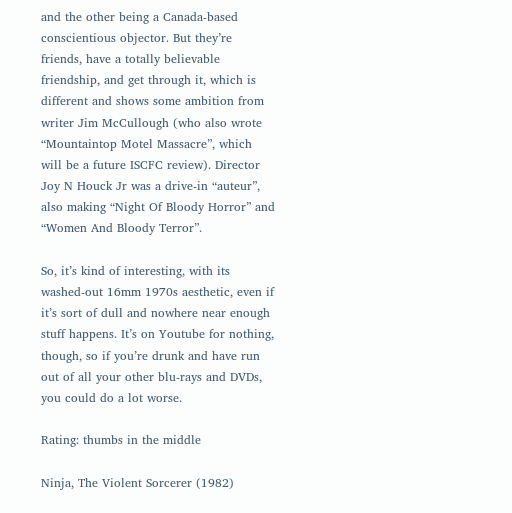and the other being a Canada-based conscientious objector. But they’re friends, have a totally believable friendship, and get through it, which is different and shows some ambition from writer Jim McCullough (who also wrote “Mountaintop Motel Massacre”, which will be a future ISCFC review). Director Joy N Houck Jr was a drive-in “auteur”, also making “Night Of Bloody Horror” and “Women And Bloody Terror”.

So, it’s kind of interesting, with its washed-out 16mm 1970s aesthetic, even if it’s sort of dull and nowhere near enough stuff happens. It’s on Youtube for nothing, though, so if you’re drunk and have run out of all your other blu-rays and DVDs, you could do a lot worse.

Rating: thumbs in the middle

Ninja, The Violent Sorcerer (1982)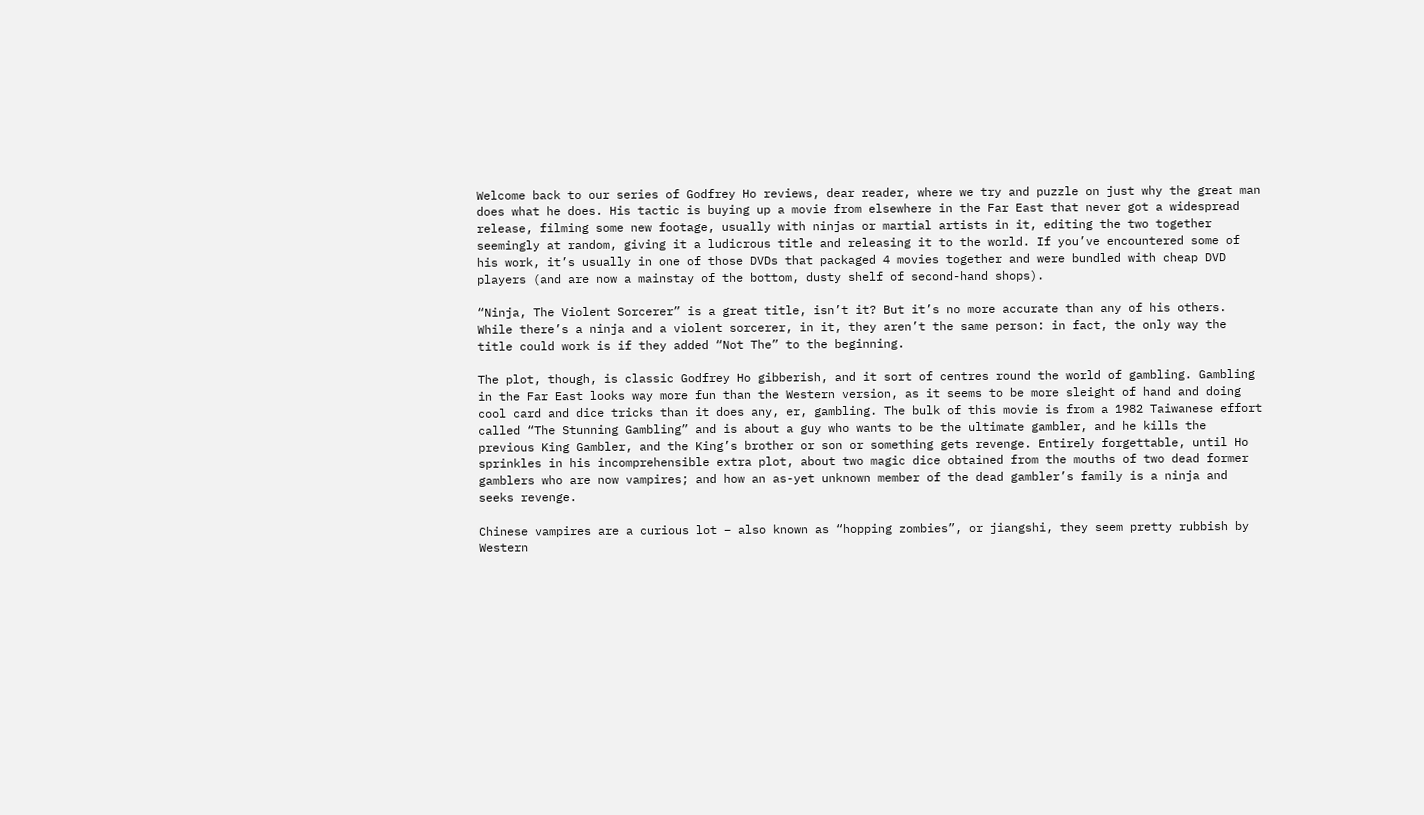Welcome back to our series of Godfrey Ho reviews, dear reader, where we try and puzzle on just why the great man does what he does. His tactic is buying up a movie from elsewhere in the Far East that never got a widespread release, filming some new footage, usually with ninjas or martial artists in it, editing the two together seemingly at random, giving it a ludicrous title and releasing it to the world. If you’ve encountered some of his work, it’s usually in one of those DVDs that packaged 4 movies together and were bundled with cheap DVD players (and are now a mainstay of the bottom, dusty shelf of second-hand shops).

“Ninja, The Violent Sorcerer” is a great title, isn’t it? But it’s no more accurate than any of his others. While there’s a ninja and a violent sorcerer, in it, they aren’t the same person: in fact, the only way the title could work is if they added “Not The” to the beginning.

The plot, though, is classic Godfrey Ho gibberish, and it sort of centres round the world of gambling. Gambling in the Far East looks way more fun than the Western version, as it seems to be more sleight of hand and doing cool card and dice tricks than it does any, er, gambling. The bulk of this movie is from a 1982 Taiwanese effort called “The Stunning Gambling” and is about a guy who wants to be the ultimate gambler, and he kills the previous King Gambler, and the King’s brother or son or something gets revenge. Entirely forgettable, until Ho sprinkles in his incomprehensible extra plot, about two magic dice obtained from the mouths of two dead former gamblers who are now vampires; and how an as-yet unknown member of the dead gambler’s family is a ninja and seeks revenge.

Chinese vampires are a curious lot – also known as “hopping zombies”, or jiangshi, they seem pretty rubbish by Western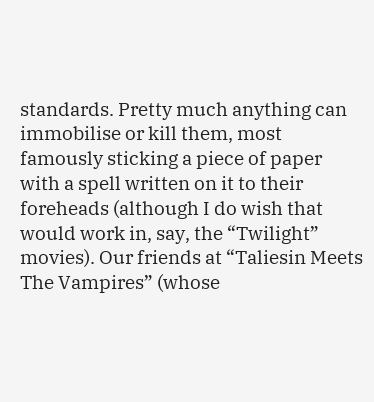standards. Pretty much anything can immobilise or kill them, most famously sticking a piece of paper with a spell written on it to their foreheads (although I do wish that would work in, say, the “Twilight” movies). Our friends at “Taliesin Meets The Vampires” (whose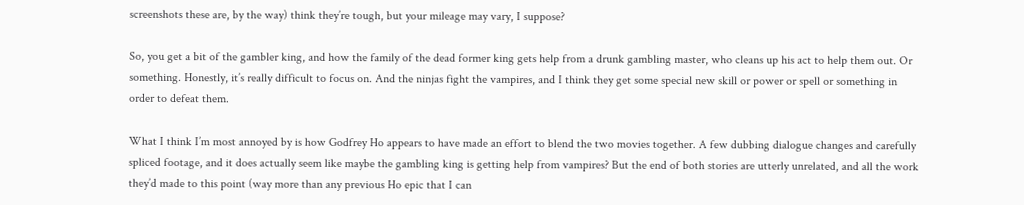screenshots these are, by the way) think they’re tough, but your mileage may vary, I suppose?

So, you get a bit of the gambler king, and how the family of the dead former king gets help from a drunk gambling master, who cleans up his act to help them out. Or something. Honestly, it’s really difficult to focus on. And the ninjas fight the vampires, and I think they get some special new skill or power or spell or something in order to defeat them.

What I think I’m most annoyed by is how Godfrey Ho appears to have made an effort to blend the two movies together. A few dubbing dialogue changes and carefully spliced footage, and it does actually seem like maybe the gambling king is getting help from vampires? But the end of both stories are utterly unrelated, and all the work they’d made to this point (way more than any previous Ho epic that I can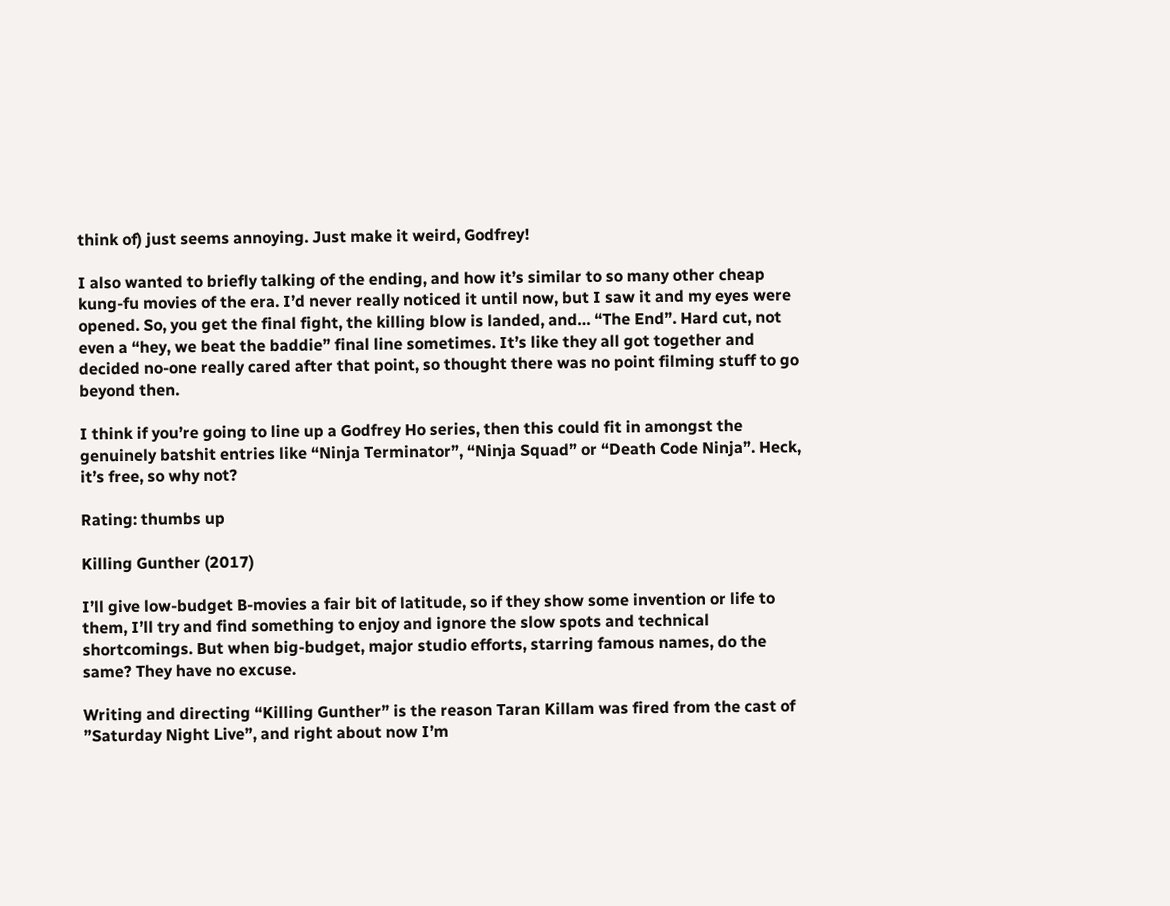think of) just seems annoying. Just make it weird, Godfrey!

I also wanted to briefly talking of the ending, and how it’s similar to so many other cheap kung-fu movies of the era. I’d never really noticed it until now, but I saw it and my eyes were opened. So, you get the final fight, the killing blow is landed, and… “The End”. Hard cut, not even a “hey, we beat the baddie” final line sometimes. It’s like they all got together and decided no-one really cared after that point, so thought there was no point filming stuff to go beyond then.

I think if you’re going to line up a Godfrey Ho series, then this could fit in amongst the genuinely batshit entries like “Ninja Terminator”, “Ninja Squad” or “Death Code Ninja”. Heck, it’s free, so why not?

Rating: thumbs up

Killing Gunther (2017)

I’ll give low-budget B-movies a fair bit of latitude, so if they show some invention or life to them, I’ll try and find something to enjoy and ignore the slow spots and technical shortcomings. But when big-budget, major studio efforts, starring famous names, do the same? They have no excuse.

Writing and directing “Killing Gunther” is the reason Taran Killam was fired from the cast of ”Saturday Night Live”, and right about now I’m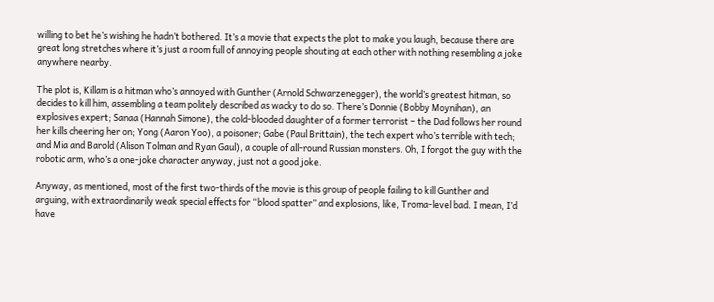willing to bet he’s wishing he hadn’t bothered. It’s a movie that expects the plot to make you laugh, because there are great long stretches where it’s just a room full of annoying people shouting at each other with nothing resembling a joke anywhere nearby.

The plot is, Killam is a hitman who’s annoyed with Gunther (Arnold Schwarzenegger), the world’s greatest hitman, so decides to kill him, assembling a team politely described as wacky to do so. There’s Donnie (Bobby Moynihan), an explosives expert; Sanaa (Hannah Simone), the cold-blooded daughter of a former terrorist – the Dad follows her round her kills cheering her on; Yong (Aaron Yoo), a poisoner; Gabe (Paul Brittain), the tech expert who’s terrible with tech; and Mia and Barold (Alison Tolman and Ryan Gaul), a couple of all-round Russian monsters. Oh, I forgot the guy with the robotic arm, who’s a one-joke character anyway, just not a good joke.

Anyway, as mentioned, most of the first two-thirds of the movie is this group of people failing to kill Gunther and arguing, with extraordinarily weak special effects for “blood spatter” and explosions, like, Troma-level bad. I mean, I’d have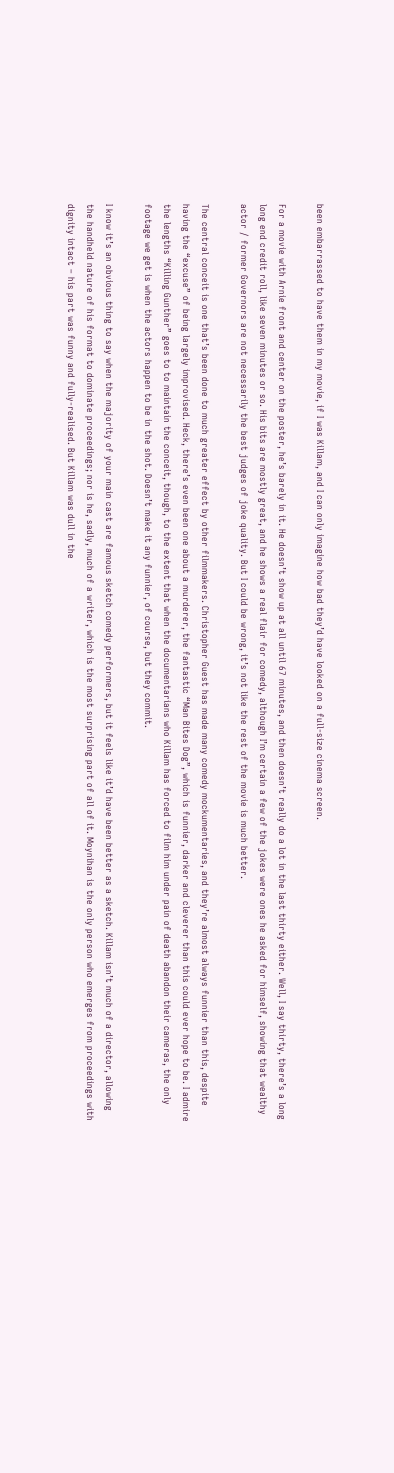been embarrassed to have them in my movie, if I was Killam, and I can only imagine how bad they’d have looked on a full-size cinema screen.

For a movie with Arnie front and center on the poster, he’s barely in it. He doesn’t show up at all until 67 minutes, and then doesn’t really do a lot in the last thirty either. Well, I say thirty, there’s a long long end credit roll, like seven minutes or so. His bits are mostly great, and he shows a real flair for comedy, although I’m certain a few of the jokes were ones he asked for himself, showing that wealthy actor / former Governors are not necessarily the best judges of joke quality. But I could be wrong, it’s not like the rest of the movie is much better.

The central conceit is one that’s been done to much greater effect by other filmmakers. Christopher Guest has made many comedy mockumentaries, and they’re almost always funnier than this, despite having the “excuse” of being largely improvised. Heck, there’s even been one about a murderer, the fantastic “Man Bites Dog”, which is funnier, darker and cleverer than this could ever hope to be. I admire the lengths “Killing Gunther” goes to to maintain the conceit, though, to the extent that when the documentarians who Killam has forced to film him under pain of death abandon their cameras, the only footage we get is when the actors happen to be in the shot. Doesn’t make it any funnier, of course, but they commit.

I know it’s an obvious thing to say when the majority of your main cast are famous sketch comedy performers, but it feels like it’d have been better as a sketch. Killam isn’t much of a director, allowing the handheld nature of his format to dominate proceedings; nor is he, sadly, much of a writer, which is the most surprising part of all of it. Moynihan is the only person who emerges from proceedings with dignity intact – his part was funny and fully-realised. But Killam was dull in the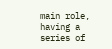main role, having a series of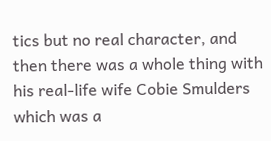tics but no real character, and then there was a whole thing with his real-life wife Cobie Smulders which was a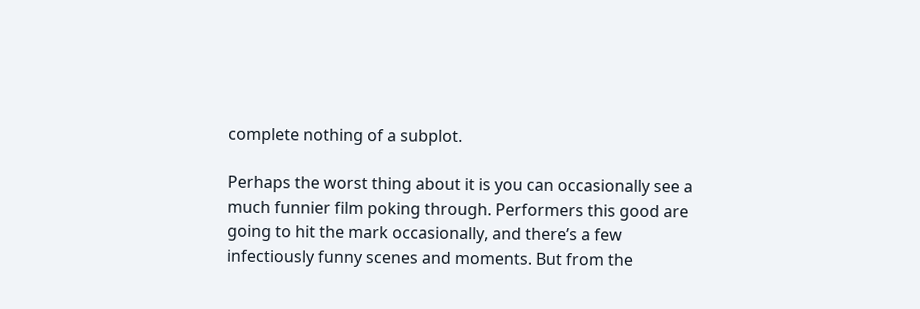complete nothing of a subplot.

Perhaps the worst thing about it is you can occasionally see a much funnier film poking through. Performers this good are going to hit the mark occasionally, and there’s a few infectiously funny scenes and moments. But from the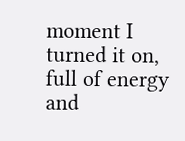moment I turned it on, full of energy and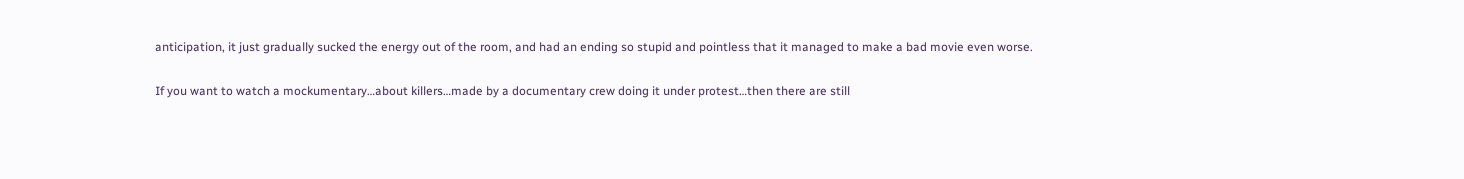anticipation, it just gradually sucked the energy out of the room, and had an ending so stupid and pointless that it managed to make a bad movie even worse.

If you want to watch a mockumentary…about killers…made by a documentary crew doing it under protest…then there are still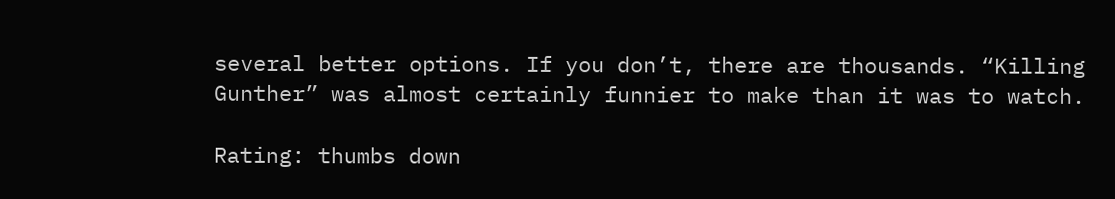several better options. If you don’t, there are thousands. “Killing Gunther” was almost certainly funnier to make than it was to watch.

Rating: thumbs down